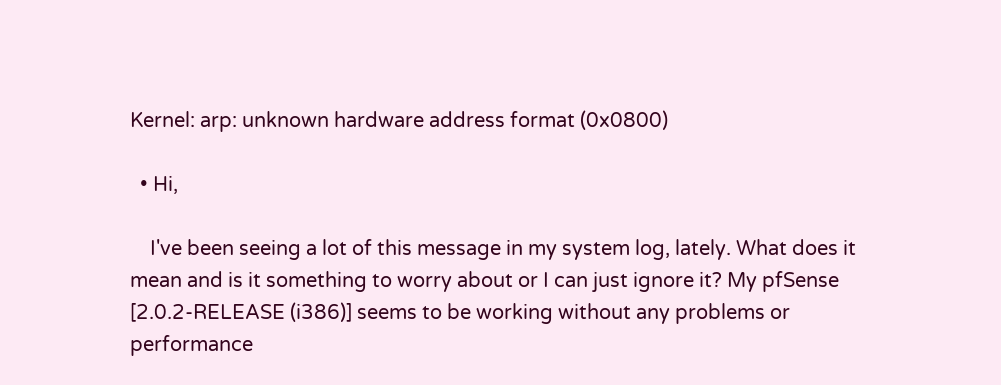Kernel: arp: unknown hardware address format (0x0800)

  • Hi,

    I've been seeing a lot of this message in my system log, lately. What does it mean and is it something to worry about or I can just ignore it? My pfSense [2.0.2-RELEASE (i386)] seems to be working without any problems or performance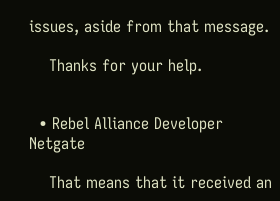issues, aside from that message.

    Thanks for your help.


  • Rebel Alliance Developer Netgate

    That means that it received an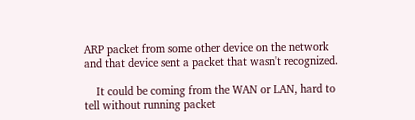ARP packet from some other device on the network and that device sent a packet that wasn't recognized.

    It could be coming from the WAN or LAN, hard to tell without running packet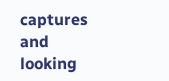captures and looking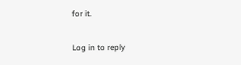for it.

Log in to reply